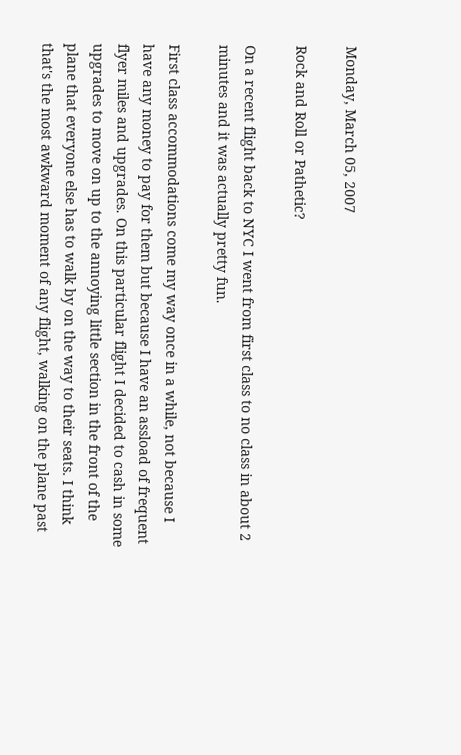Monday, March 05, 2007

Rock and Roll or Pathetic?

On a recent flight back to NYC I went from first class to no class in about 2 minutes and it was actually pretty fun.

First class accommodations come my way once in a while, not because I have any money to pay for them but because I have an assload of frequent flyer miles and upgrades. On this particular flight I decided to cash in some upgrades to move on up to the annoying little section in the front of the plane that everyone else has to walk by on the way to their seats. I think that's the most awkward moment of any flight, walking on the plane past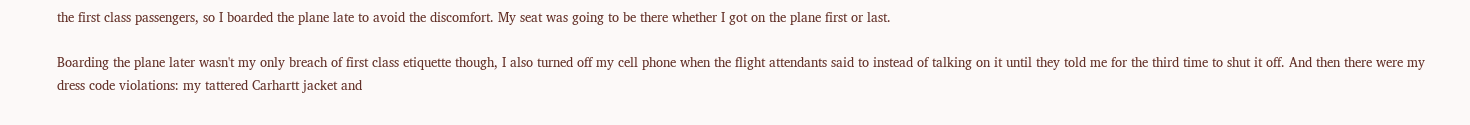the first class passengers, so I boarded the plane late to avoid the discomfort. My seat was going to be there whether I got on the plane first or last.

Boarding the plane later wasn't my only breach of first class etiquette though, I also turned off my cell phone when the flight attendants said to instead of talking on it until they told me for the third time to shut it off. And then there were my dress code violations: my tattered Carhartt jacket and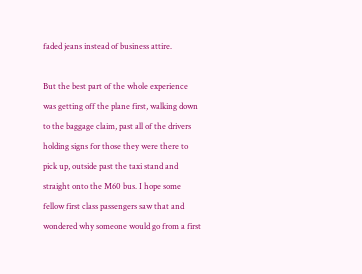faded jeans instead of business attire.

But the best part of the whole experience was getting off the plane first, walking down to the baggage claim, past all of the drivers holding signs for those they were there to pick up, outside past the taxi stand and straight onto the M60 bus. I hope some fellow first class passengers saw that and wondered why someone would go from a first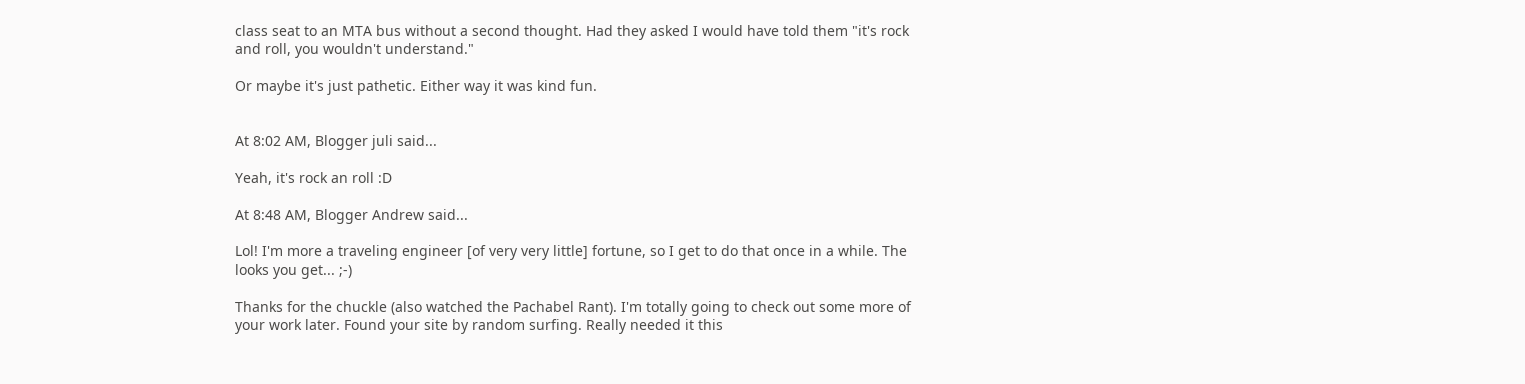class seat to an MTA bus without a second thought. Had they asked I would have told them "it's rock and roll, you wouldn't understand."

Or maybe it's just pathetic. Either way it was kind fun.


At 8:02 AM, Blogger juli said...

Yeah, it's rock an roll :D

At 8:48 AM, Blogger Andrew said...

Lol! I'm more a traveling engineer [of very very little] fortune, so I get to do that once in a while. The looks you get... ;-)

Thanks for the chuckle (also watched the Pachabel Rant). I'm totally going to check out some more of your work later. Found your site by random surfing. Really needed it this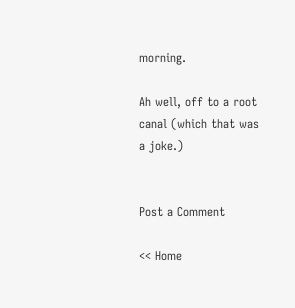morning.

Ah well, off to a root canal (which that was a joke.)


Post a Comment

<< Home